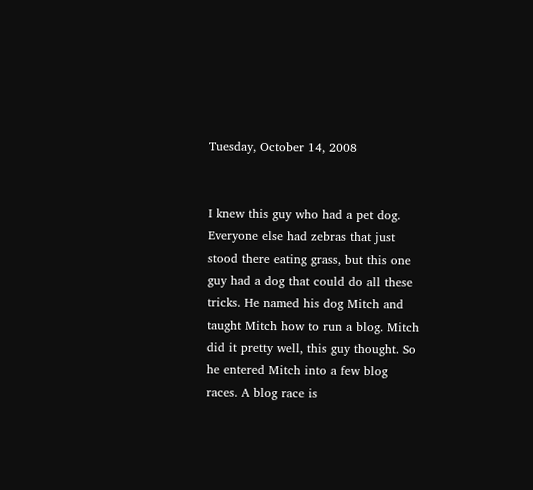Tuesday, October 14, 2008


I knew this guy who had a pet dog. Everyone else had zebras that just stood there eating grass, but this one guy had a dog that could do all these tricks. He named his dog Mitch and taught Mitch how to run a blog. Mitch did it pretty well, this guy thought. So he entered Mitch into a few blog races. A blog race is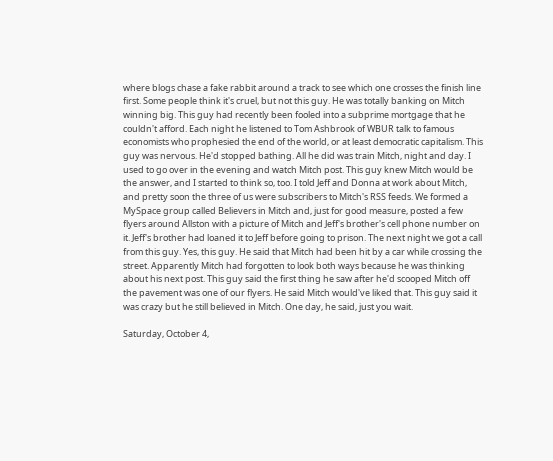where blogs chase a fake rabbit around a track to see which one crosses the finish line first. Some people think it's cruel, but not this guy. He was totally banking on Mitch winning big. This guy had recently been fooled into a subprime mortgage that he couldn't afford. Each night he listened to Tom Ashbrook of WBUR talk to famous economists who prophesied the end of the world, or at least democratic capitalism. This guy was nervous. He'd stopped bathing. All he did was train Mitch, night and day. I used to go over in the evening and watch Mitch post. This guy knew Mitch would be the answer, and I started to think so, too. I told Jeff and Donna at work about Mitch, and pretty soon the three of us were subscribers to Mitch's RSS feeds. We formed a MySpace group called Believers in Mitch and, just for good measure, posted a few flyers around Allston with a picture of Mitch and Jeff's brother's cell phone number on it. Jeff's brother had loaned it to Jeff before going to prison. The next night we got a call from this guy. Yes, this guy. He said that Mitch had been hit by a car while crossing the street. Apparently Mitch had forgotten to look both ways because he was thinking about his next post. This guy said the first thing he saw after he'd scooped Mitch off the pavement was one of our flyers. He said Mitch would've liked that. This guy said it was crazy but he still believed in Mitch. One day, he said, just you wait.

Saturday, October 4,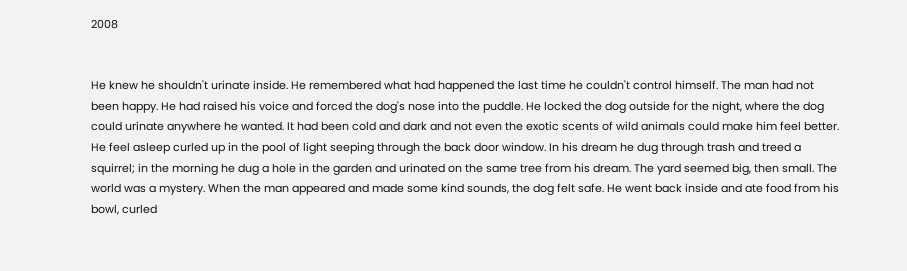2008


He knew he shouldn't urinate inside. He remembered what had happened the last time he couldn't control himself. The man had not been happy. He had raised his voice and forced the dog's nose into the puddle. He locked the dog outside for the night, where the dog could urinate anywhere he wanted. It had been cold and dark and not even the exotic scents of wild animals could make him feel better. He feel asleep curled up in the pool of light seeping through the back door window. In his dream he dug through trash and treed a squirrel; in the morning he dug a hole in the garden and urinated on the same tree from his dream. The yard seemed big, then small. The world was a mystery. When the man appeared and made some kind sounds, the dog felt safe. He went back inside and ate food from his bowl, curled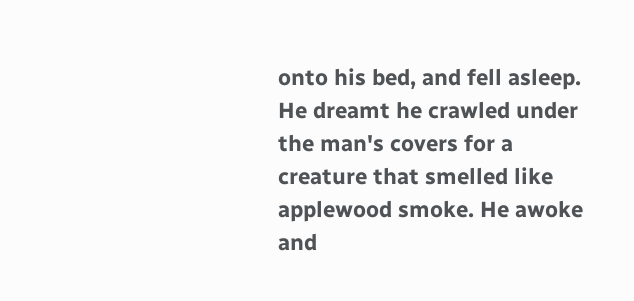onto his bed, and fell asleep. He dreamt he crawled under the man's covers for a creature that smelled like applewood smoke. He awoke and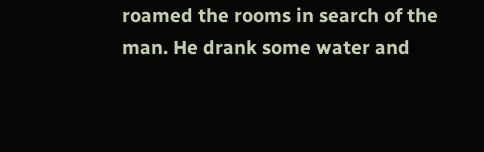roamed the rooms in search of the man. He drank some water and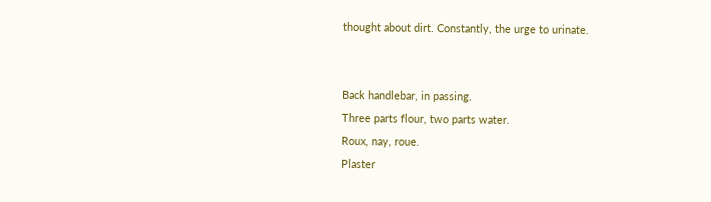thought about dirt. Constantly, the urge to urinate.


Back handlebar, in passing.
Three parts flour, two parts water.
Roux, nay, roue.
Plaster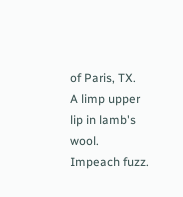of Paris, TX.
A limp upper lip in lamb's wool.
Impeach fuzz.